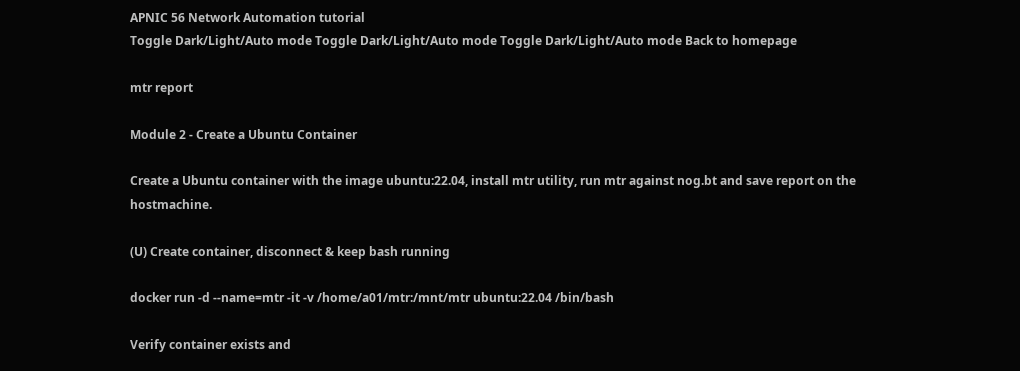APNIC 56 Network Automation tutorial
Toggle Dark/Light/Auto mode Toggle Dark/Light/Auto mode Toggle Dark/Light/Auto mode Back to homepage

mtr report

Module 2 - Create a Ubuntu Container

Create a Ubuntu container with the image ubuntu:22.04, install mtr utility, run mtr against nog.bt and save report on the hostmachine.

(U) Create container, disconnect & keep bash running

docker run -d --name=mtr -it -v /home/a01/mtr:/mnt/mtr ubuntu:22.04 /bin/bash

Verify container exists and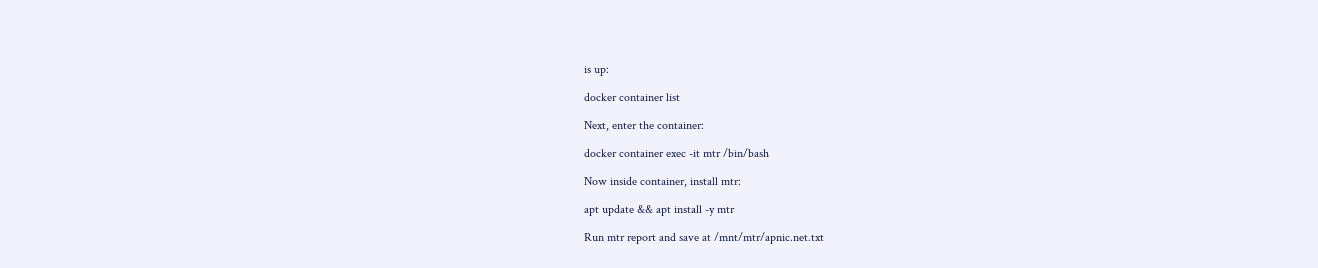is up:

docker container list

Next, enter the container:

docker container exec -it mtr /bin/bash

Now inside container, install mtr:

apt update && apt install -y mtr

Run mtr report and save at /mnt/mtr/apnic.net.txt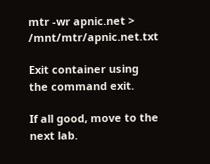mtr -wr apnic.net > /mnt/mtr/apnic.net.txt

Exit container using the command exit.

If all good, move to the next lab.